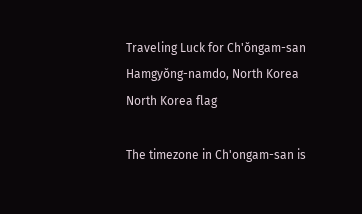Traveling Luck for Ch'ŏngam-san Hamgyŏng-namdo, North Korea North Korea flag

The timezone in Ch'ongam-san is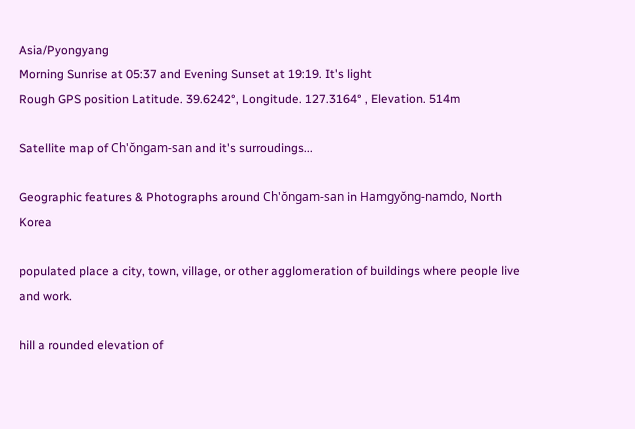Asia/Pyongyang
Morning Sunrise at 05:37 and Evening Sunset at 19:19. It's light
Rough GPS position Latitude. 39.6242°, Longitude. 127.3164° , Elevation. 514m

Satellite map of Ch'ŏngam-san and it's surroudings...

Geographic features & Photographs around Ch'ŏngam-san in Hamgyŏng-namdo, North Korea

populated place a city, town, village, or other agglomeration of buildings where people live and work.

hill a rounded elevation of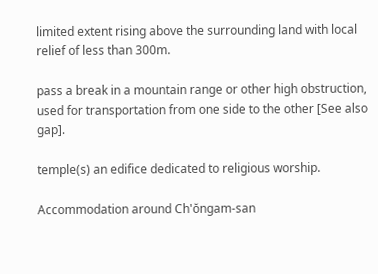limited extent rising above the surrounding land with local relief of less than 300m.

pass a break in a mountain range or other high obstruction, used for transportation from one side to the other [See also gap].

temple(s) an edifice dedicated to religious worship.

Accommodation around Ch'ŏngam-san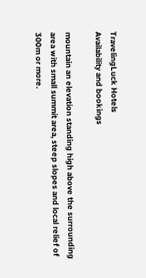TravelingLuck Hotels
Availability and bookings

mountain an elevation standing high above the surrounding area with small summit area, steep slopes and local relief of 300m or more.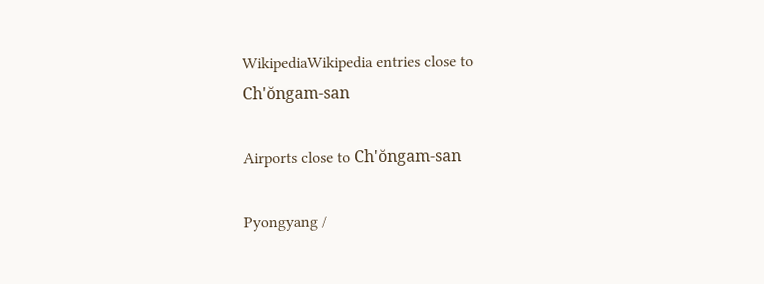WikipediaWikipedia entries close to Ch'ŏngam-san

Airports close to Ch'ŏngam-san

Pyongyang /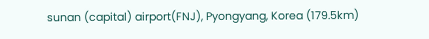sunan (capital) airport(FNJ), Pyongyang, Korea (179.5km)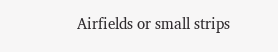Airfields or small strips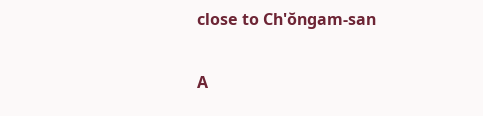close to Ch'ŏngam-san

A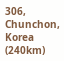306, Chunchon, Korea (240km)